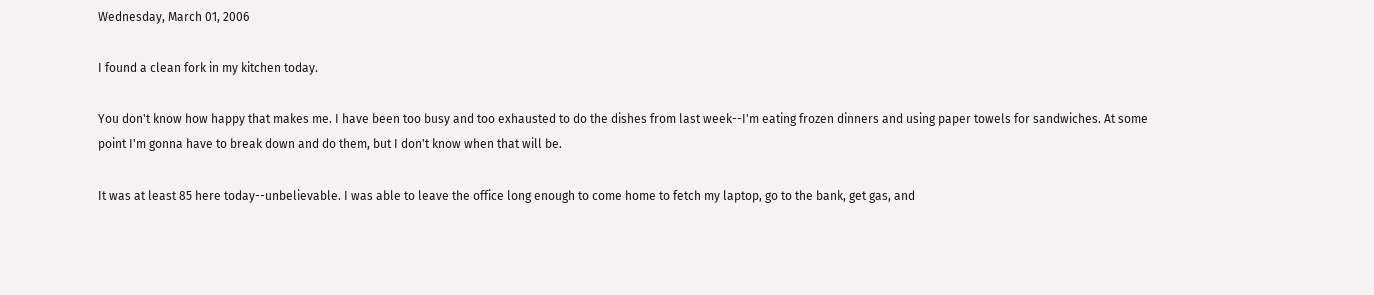Wednesday, March 01, 2006

I found a clean fork in my kitchen today.

You don't know how happy that makes me. I have been too busy and too exhausted to do the dishes from last week--I'm eating frozen dinners and using paper towels for sandwiches. At some point I'm gonna have to break down and do them, but I don't know when that will be.

It was at least 85 here today--unbelievable. I was able to leave the office long enough to come home to fetch my laptop, go to the bank, get gas, and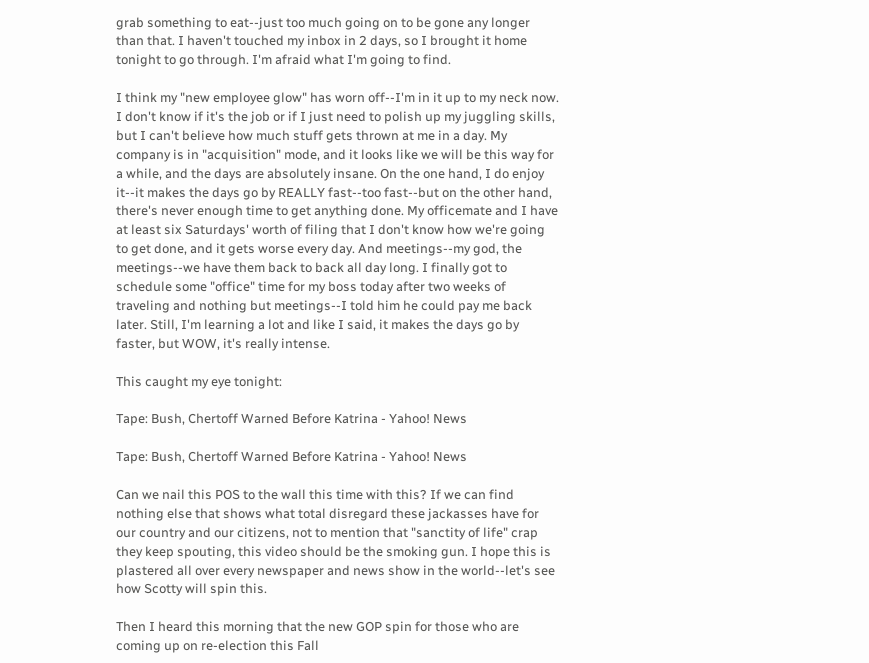grab something to eat--just too much going on to be gone any longer than that. I haven't touched my inbox in 2 days, so I brought it home tonight to go through. I'm afraid what I'm going to find.

I think my "new employee glow" has worn off--I'm in it up to my neck now. I don't know if it's the job or if I just need to polish up my juggling skills, but I can't believe how much stuff gets thrown at me in a day. My company is in "acquisition" mode, and it looks like we will be this way for a while, and the days are absolutely insane. On the one hand, I do enjoy it--it makes the days go by REALLY fast--too fast--but on the other hand, there's never enough time to get anything done. My officemate and I have at least six Saturdays' worth of filing that I don't know how we're going to get done, and it gets worse every day. And meetings--my god, the meetings--we have them back to back all day long. I finally got to schedule some "office" time for my boss today after two weeks of traveling and nothing but meetings--I told him he could pay me back later. Still, I'm learning a lot and like I said, it makes the days go by faster, but WOW, it's really intense.

This caught my eye tonight:

Tape: Bush, Chertoff Warned Before Katrina - Yahoo! News

Tape: Bush, Chertoff Warned Before Katrina - Yahoo! News

Can we nail this POS to the wall this time with this? If we can find nothing else that shows what total disregard these jackasses have for our country and our citizens, not to mention that "sanctity of life" crap they keep spouting, this video should be the smoking gun. I hope this is plastered all over every newspaper and news show in the world--let's see how Scotty will spin this.

Then I heard this morning that the new GOP spin for those who are coming up on re-election this Fall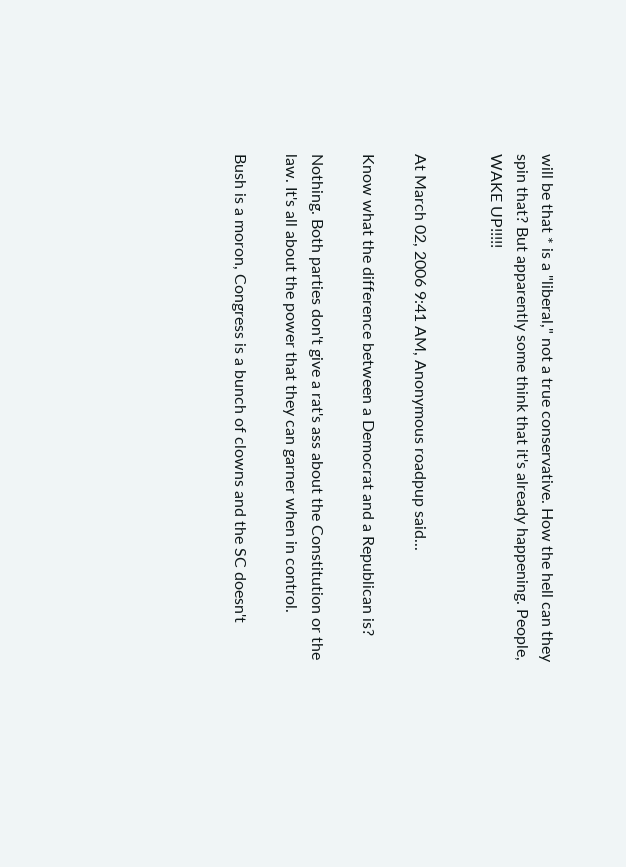will be that * is a "liberal," not a true conservative. How the hell can they spin that? But apparently some think that it's already happening. People, WAKE UP!!!!!


At March 02, 2006 9:41 AM, Anonymous roadpup said...

Know what the difference between a Democrat and a Republican is?

Nothing. Both parties don't give a rat's ass about the Constitution or the law. It's all about the power that they can garner when in control.

Bush is a moron, Congress is a bunch of clowns and the SC doesn't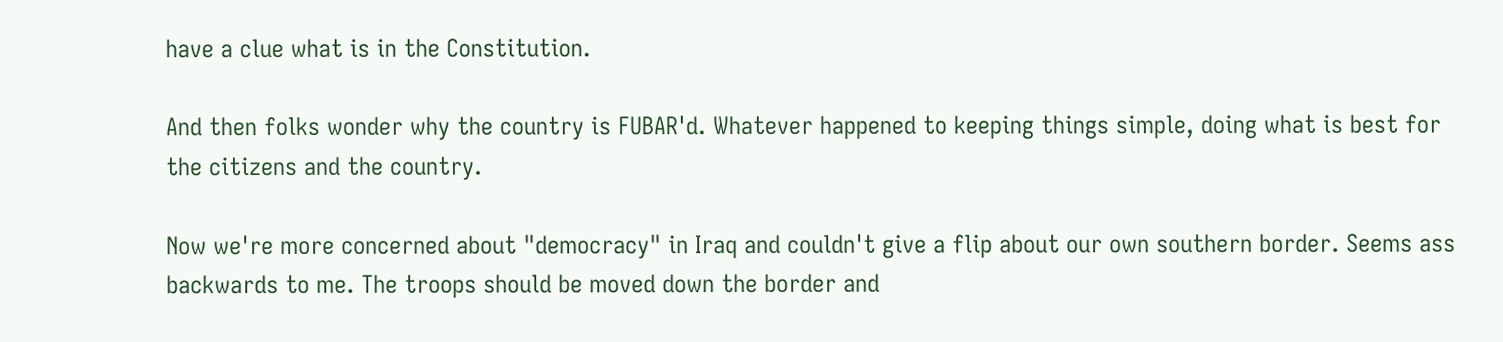have a clue what is in the Constitution.

And then folks wonder why the country is FUBAR'd. Whatever happened to keeping things simple, doing what is best for the citizens and the country.

Now we're more concerned about "democracy" in Iraq and couldn't give a flip about our own southern border. Seems ass backwards to me. The troops should be moved down the border and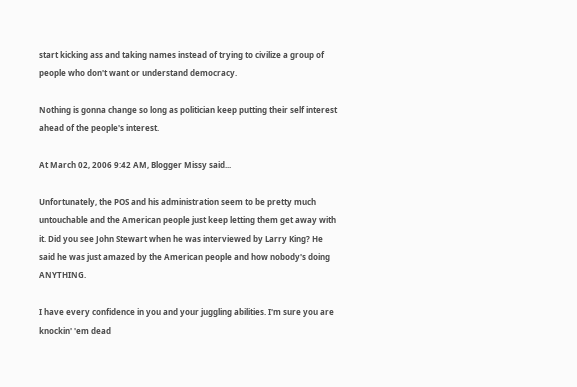start kicking ass and taking names instead of trying to civilize a group of people who don't want or understand democracy.

Nothing is gonna change so long as politician keep putting their self interest ahead of the people's interest.

At March 02, 2006 9:42 AM, Blogger Missy said...

Unfortunately, the POS and his administration seem to be pretty much untouchable and the American people just keep letting them get away with it. Did you see John Stewart when he was interviewed by Larry King? He said he was just amazed by the American people and how nobody's doing ANYTHING.

I have every confidence in you and your juggling abilities. I'm sure you are knockin' 'em dead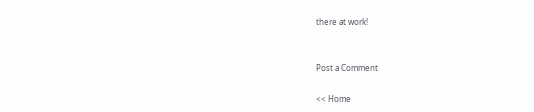there at work!


Post a Comment

<< Home